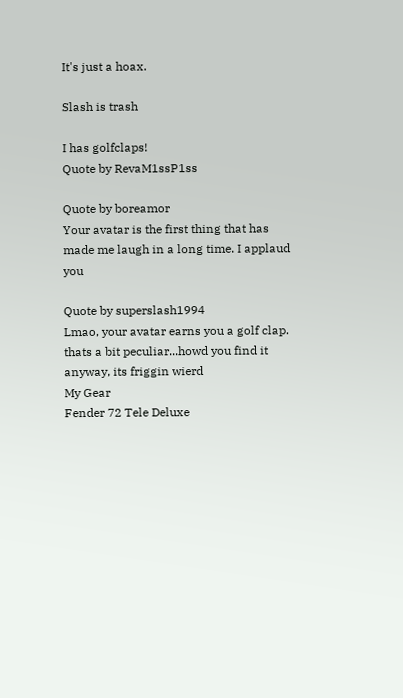It's just a hoax.

Slash is trash

I has golfclaps!
Quote by RevaM1ssP1ss

Quote by boreamor
Your avatar is the first thing that has made me laugh in a long time. I applaud you

Quote by superslash1994
Lmao, your avatar earns you a golf clap.
thats a bit peculiar...howd you find it anyway, its friggin wierd
My Gear
Fender 72 Tele Deluxe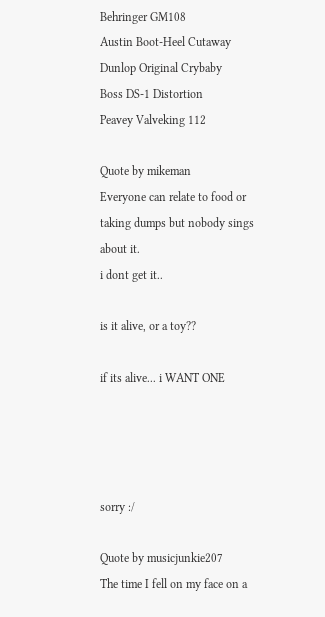Behringer GM108
Austin Boot-Heel Cutaway
Dunlop Original Crybaby
Boss DS-1 Distortion
Peavey Valveking 112

Quote by mikeman
Everyone can relate to food or taking dumps but nobody sings about it.
i dont get it..

is it alive, or a toy??

if its alive... i WANT ONE




sorry :/

Quote by musicjunkie207
The time I fell on my face on a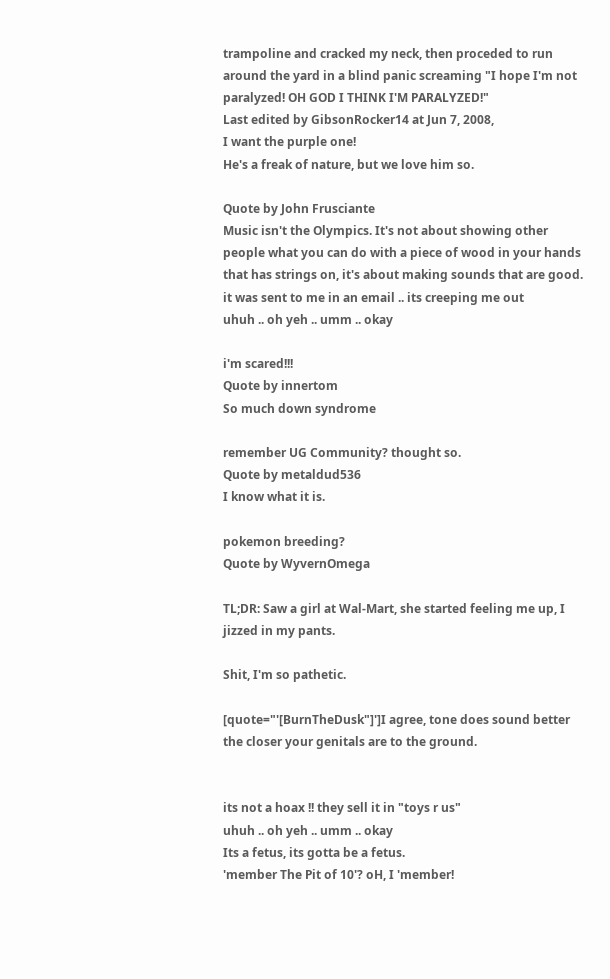trampoline and cracked my neck, then proceded to run around the yard in a blind panic screaming "I hope I'm not paralyzed! OH GOD I THINK I'M PARALYZED!"
Last edited by GibsonRocker14 at Jun 7, 2008,
I want the purple one!
He's a freak of nature, but we love him so.

Quote by John Frusciante
Music isn't the Olympics. It's not about showing other people what you can do with a piece of wood in your hands that has strings on, it's about making sounds that are good.
it was sent to me in an email .. its creeping me out
uhuh .. oh yeh .. umm .. okay

i'm scared!!!
Quote by innertom
So much down syndrome

remember UG Community? thought so.
Quote by metaldud536
I know what it is.

pokemon breeding?
Quote by WyvernOmega

TL;DR: Saw a girl at Wal-Mart, she started feeling me up, I jizzed in my pants.

Shit, I'm so pathetic.

[quote="'[BurnTheDusk"]']I agree, tone does sound better the closer your genitals are to the ground.


its not a hoax !! they sell it in "toys r us"
uhuh .. oh yeh .. umm .. okay
Its a fetus, its gotta be a fetus.
'member The Pit of 10'? oH, I 'member!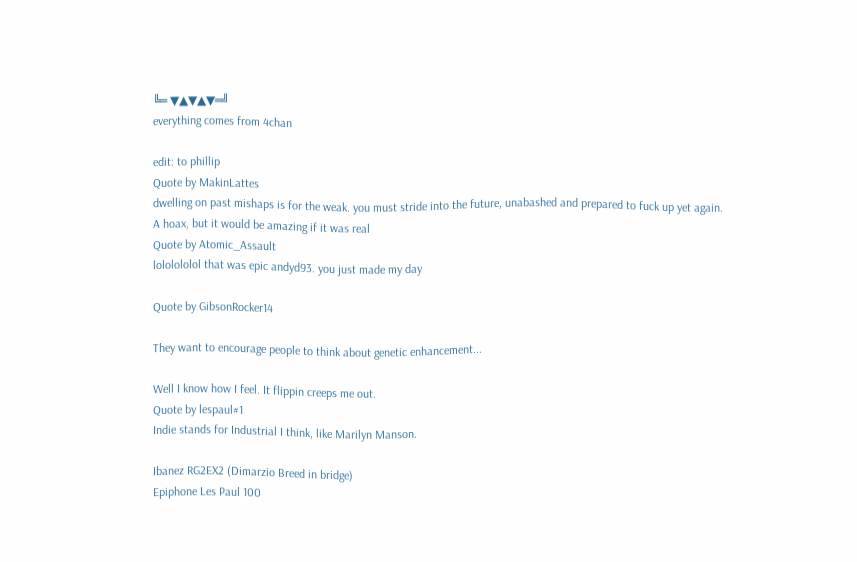╚═ ▼▲▼▲▼═╝
everything comes from 4chan

edit: to phillip
Quote by MakinLattes
dwelling on past mishaps is for the weak. you must stride into the future, unabashed and prepared to fuck up yet again.
A hoax, but it would be amazing if it was real
Quote by Atomic_Assault
lololololol that was epic andyd93. you just made my day

Quote by GibsonRocker14

They want to encourage people to think about genetic enhancement...

Well I know how I feel. It flippin creeps me out.
Quote by lespaul#1
Indie stands for Industrial I think, like Marilyn Manson.

Ibanez RG2EX2 (Dimarzio Breed in bridge)
Epiphone Les Paul 100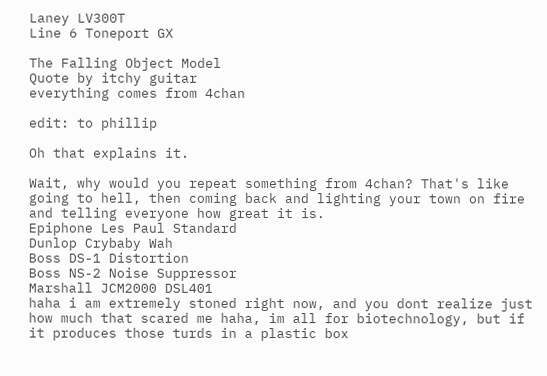Laney LV300T
Line 6 Toneport GX

The Falling Object Model
Quote by itchy guitar
everything comes from 4chan

edit: to phillip

Oh that explains it.

Wait, why would you repeat something from 4chan? That's like going to hell, then coming back and lighting your town on fire and telling everyone how great it is.
Epiphone Les Paul Standard
Dunlop Crybaby Wah
Boss DS-1 Distortion
Boss NS-2 Noise Suppressor
Marshall JCM2000 DSL401
haha i am extremely stoned right now, and you dont realize just how much that scared me haha, im all for biotechnology, but if it produces those turds in a plastic box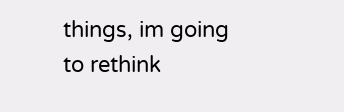things, im going to rethink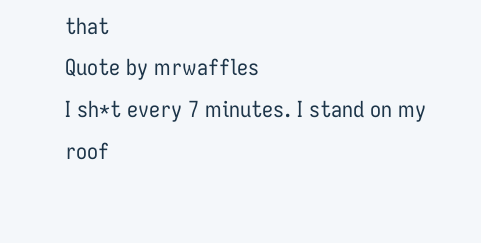that
Quote by mrwaffles
I sh*t every 7 minutes. I stand on my roof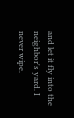and let it fly into the neighbor's yard. I never wipe.